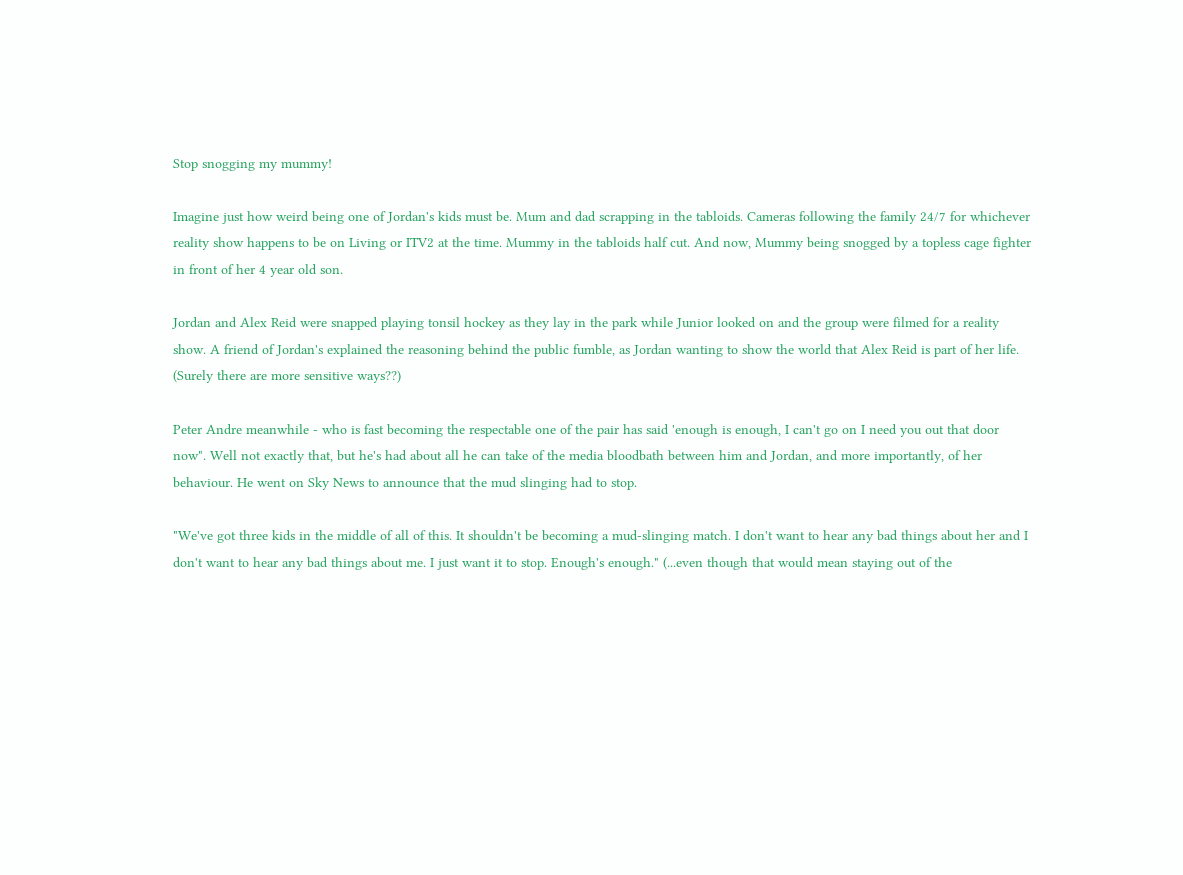Stop snogging my mummy!

Imagine just how weird being one of Jordan's kids must be. Mum and dad scrapping in the tabloids. Cameras following the family 24/7 for whichever reality show happens to be on Living or ITV2 at the time. Mummy in the tabloids half cut. And now, Mummy being snogged by a topless cage fighter in front of her 4 year old son.

Jordan and Alex Reid were snapped playing tonsil hockey as they lay in the park while Junior looked on and the group were filmed for a reality show. A friend of Jordan's explained the reasoning behind the public fumble, as Jordan wanting to show the world that Alex Reid is part of her life. (Surely there are more sensitive ways??)

Peter Andre meanwhile - who is fast becoming the respectable one of the pair has said 'enough is enough, I can't go on I need you out that door now". Well not exactly that, but he's had about all he can take of the media bloodbath between him and Jordan, and more importantly, of her behaviour. He went on Sky News to announce that the mud slinging had to stop.

"We've got three kids in the middle of all of this. It shouldn't be becoming a mud-slinging match. I don't want to hear any bad things about her and I don't want to hear any bad things about me. I just want it to stop. Enough's enough." (...even though that would mean staying out of the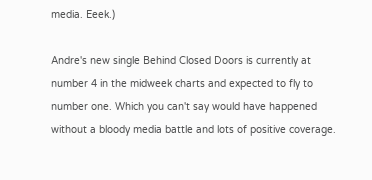media. Eeek.)

Andre's new single Behind Closed Doors is currently at number 4 in the midweek charts and expected to fly to number one. Which you can't say would have happened without a bloody media battle and lots of positive coverage.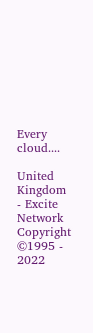Every cloud....

United Kingdom - Excite Network Copyright ©1995 - 2022